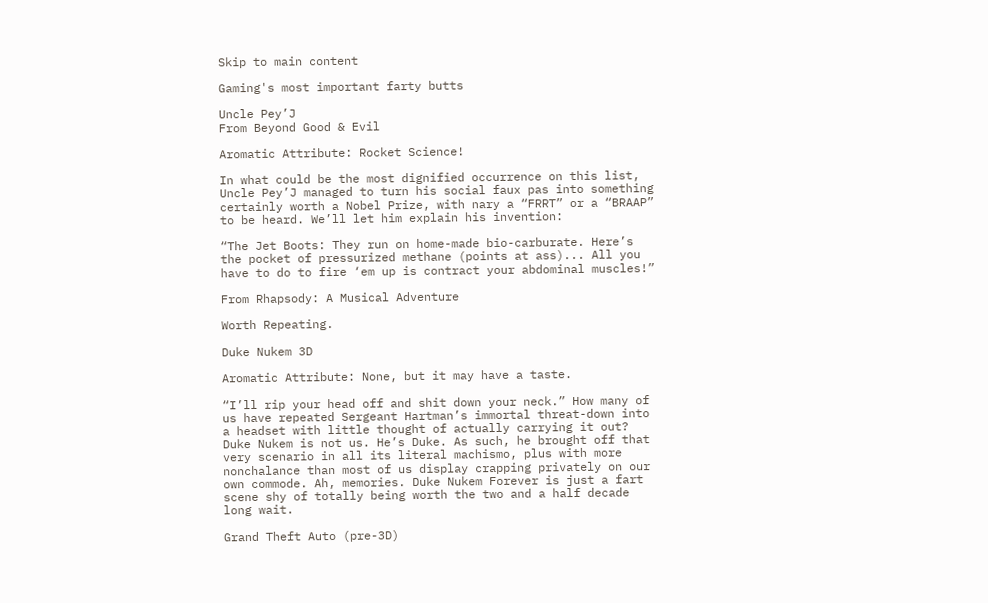Skip to main content

Gaming's most important farty butts

Uncle Pey’J
From Beyond Good & Evil

Aromatic Attribute: Rocket Science!

In what could be the most dignified occurrence on this list, Uncle Pey’J managed to turn his social faux pas into something certainly worth a Nobel Prize, with nary a “FRRT” or a “BRAAP” to be heard. We’ll let him explain his invention:

“The Jet Boots: They run on home-made bio-carburate. Here’s the pocket of pressurized methane (points at ass)... All you have to do to fire ‘em up is contract your abdominal muscles!”

From Rhapsody: A Musical Adventure

Worth Repeating.

Duke Nukem 3D

Aromatic Attribute: None, but it may have a taste.

“I’ll rip your head off and shit down your neck.” How many of us have repeated Sergeant Hartman’s immortal threat-down into a headset with little thought of actually carrying it out? Duke Nukem is not us. He’s Duke. As such, he brought off that very scenario in all its literal machismo, plus with more nonchalance than most of us display crapping privately on our own commode. Ah, memories. Duke Nukem Forever is just a fart scene shy of totally being worth the two and a half decade long wait.

Grand Theft Auto (pre-3D)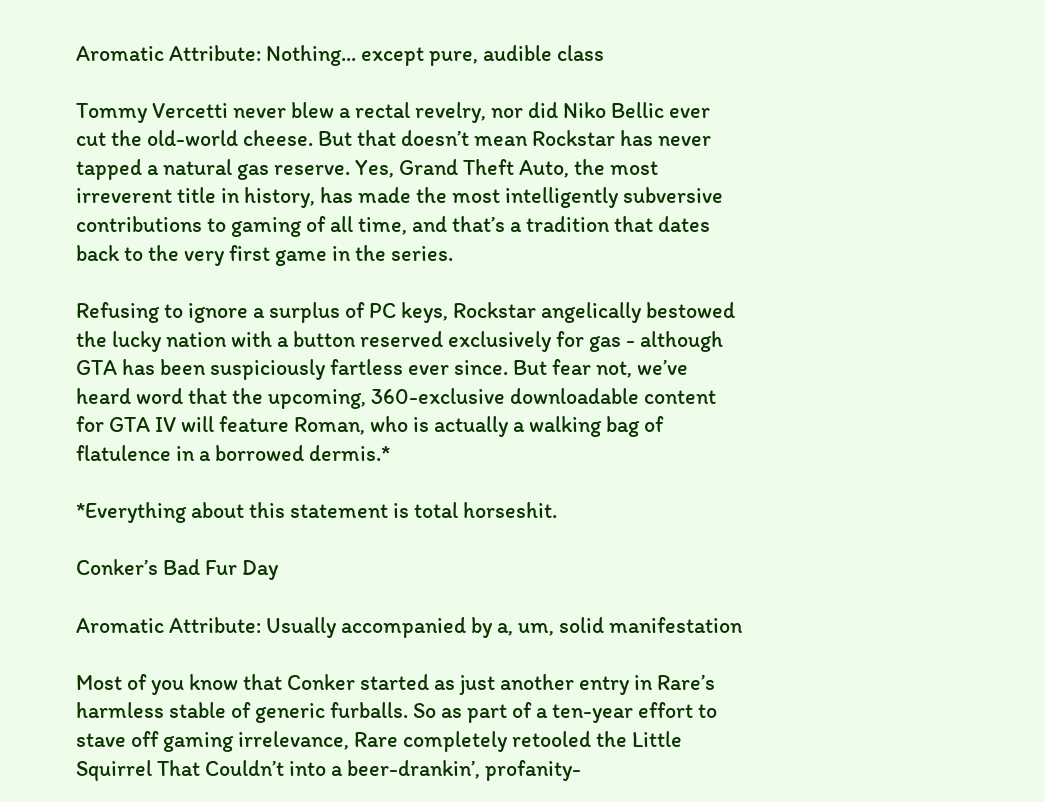Aromatic Attribute: Nothing... except pure, audible class

Tommy Vercetti never blew a rectal revelry, nor did Niko Bellic ever cut the old-world cheese. But that doesn’t mean Rockstar has never tapped a natural gas reserve. Yes, Grand Theft Auto, the most irreverent title in history, has made the most intelligently subversive contributions to gaming of all time, and that’s a tradition that dates back to the very first game in the series.

Refusing to ignore a surplus of PC keys, Rockstar angelically bestowed the lucky nation with a button reserved exclusively for gas - although GTA has been suspiciously fartless ever since. But fear not, we’ve heard word that the upcoming, 360-exclusive downloadable content for GTA IV will feature Roman, who is actually a walking bag of flatulence in a borrowed dermis.*

*Everything about this statement is total horseshit.

Conker’s Bad Fur Day

Aromatic Attribute: Usually accompanied by a, um, solid manifestation

Most of you know that Conker started as just another entry in Rare’s harmless stable of generic furballs. So as part of a ten-year effort to stave off gaming irrelevance, Rare completely retooled the Little Squirrel That Couldn’t into a beer-drankin’, profanity-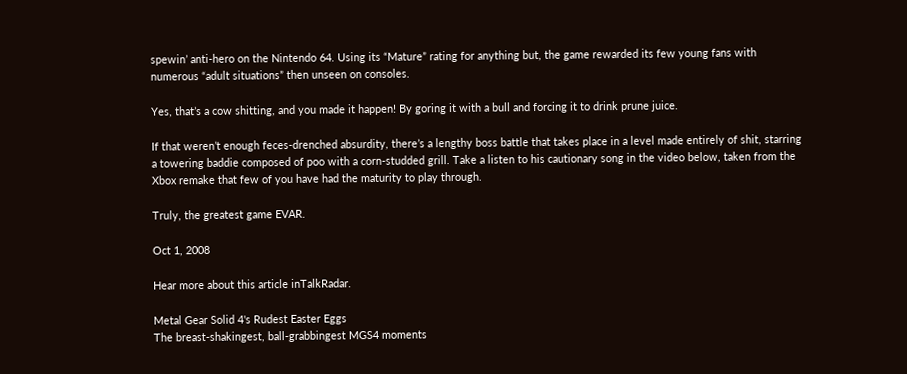spewin’ anti-hero on the Nintendo 64. Using its “Mature” rating for anything but, the game rewarded its few young fans with numerous “adult situations” then unseen on consoles.

Yes, that’s a cow shitting, and you made it happen! By goring it with a bull and forcing it to drink prune juice.

If that weren’t enough feces-drenched absurdity, there’s a lengthy boss battle that takes place in a level made entirely of shit, starring a towering baddie composed of poo with a corn-studded grill. Take a listen to his cautionary song in the video below, taken from the Xbox remake that few of you have had the maturity to play through.

Truly, the greatest game EVAR.

Oct 1, 2008

Hear more about this article inTalkRadar.

Metal Gear Solid 4's Rudest Easter Eggs
The breast-shakingest, ball-grabbingest MGS4 moments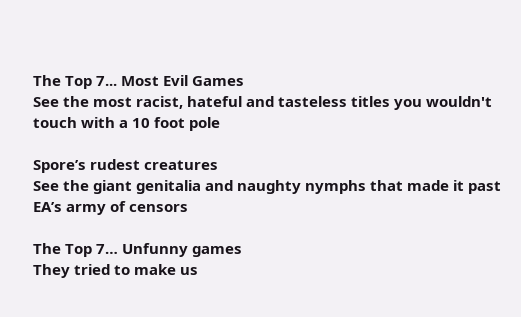The Top 7... Most Evil Games
See the most racist, hateful and tasteless titles you wouldn't touch with a 10 foot pole

Spore’s rudest creatures
See the giant genitalia and naughty nymphs that made it past EA’s army of censors

The Top 7… Unfunny games
They tried to make us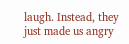laugh. Instead, they just made us angry